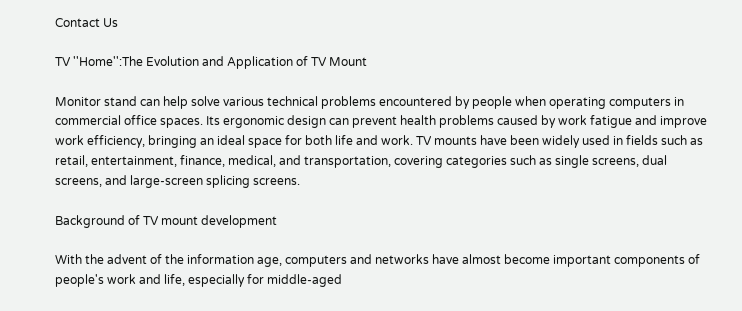Contact Us

TV ''Home'':The Evolution and Application of TV Mount

Monitor stand can help solve various technical problems encountered by people when operating computers in commercial office spaces. Its ergonomic design can prevent health problems caused by work fatigue and improve work efficiency, bringing an ideal space for both life and work. TV mounts have been widely used in fields such as retail, entertainment, finance, medical, and transportation, covering categories such as single screens, dual screens, and large-screen splicing screens.

Background of TV mount development

With the advent of the information age, computers and networks have almost become important components of people's work and life, especially for middle-aged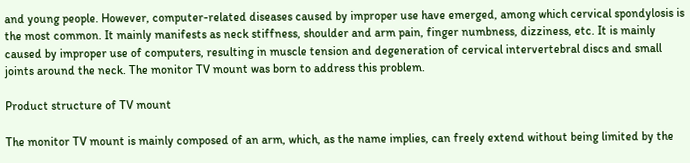and young people. However, computer-related diseases caused by improper use have emerged, among which cervical spondylosis is the most common. It mainly manifests as neck stiffness, shoulder and arm pain, finger numbness, dizziness, etc. It is mainly caused by improper use of computers, resulting in muscle tension and degeneration of cervical intervertebral discs and small joints around the neck. The monitor TV mount was born to address this problem.

Product structure of TV mount

The monitor TV mount is mainly composed of an arm, which, as the name implies, can freely extend without being limited by the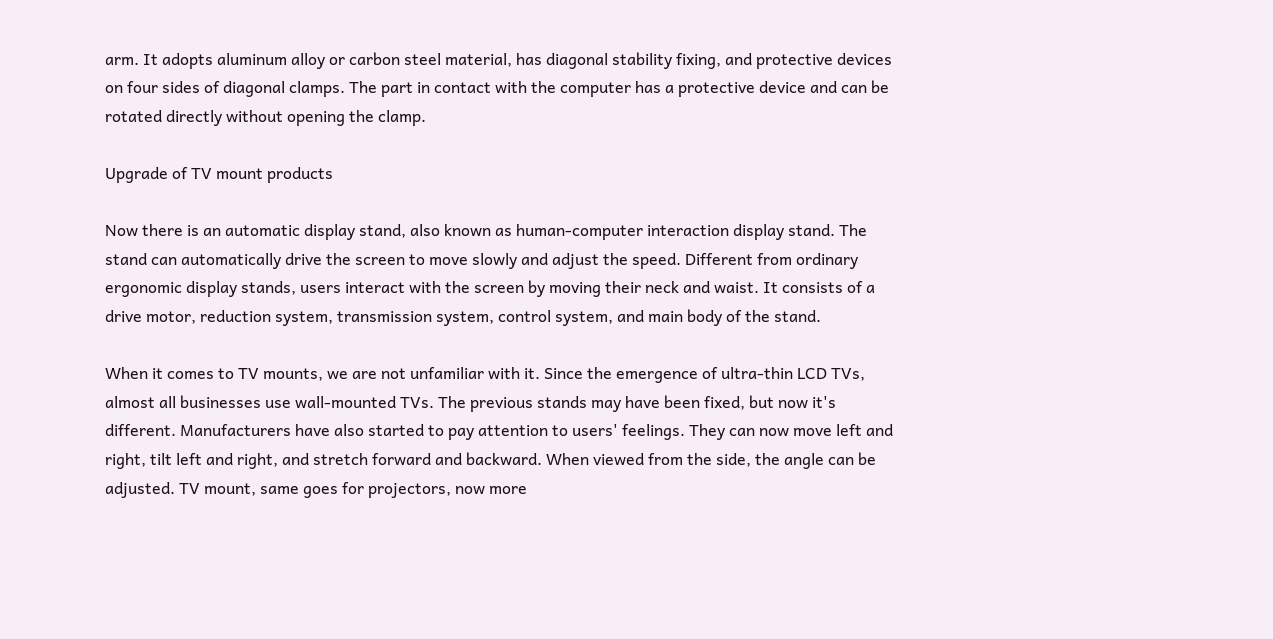arm. It adopts aluminum alloy or carbon steel material, has diagonal stability fixing, and protective devices on four sides of diagonal clamps. The part in contact with the computer has a protective device and can be rotated directly without opening the clamp.

Upgrade of TV mount products

Now there is an automatic display stand, also known as human-computer interaction display stand. The stand can automatically drive the screen to move slowly and adjust the speed. Different from ordinary ergonomic display stands, users interact with the screen by moving their neck and waist. It consists of a drive motor, reduction system, transmission system, control system, and main body of the stand.

When it comes to TV mounts, we are not unfamiliar with it. Since the emergence of ultra-thin LCD TVs, almost all businesses use wall-mounted TVs. The previous stands may have been fixed, but now it's different. Manufacturers have also started to pay attention to users' feelings. They can now move left and right, tilt left and right, and stretch forward and backward. When viewed from the side, the angle can be adjusted. TV mount, same goes for projectors, now more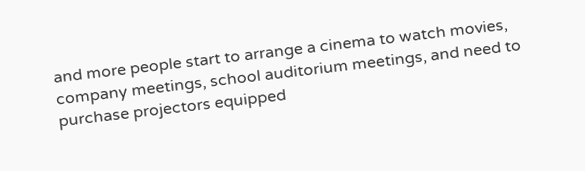and more people start to arrange a cinema to watch movies, company meetings, school auditorium meetings, and need to purchase projectors equipped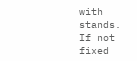with stands. If not fixed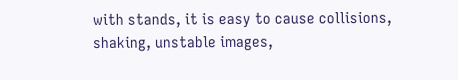with stands, it is easy to cause collisions, shaking, unstable images,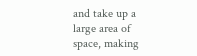and take up a large area of space, making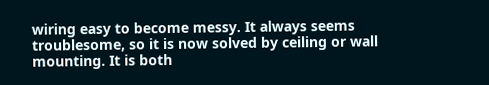wiring easy to become messy. It always seems troublesome, so it is now solved by ceiling or wall mounting. It is both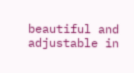beautiful and adjustable in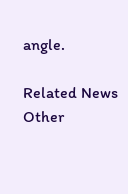angle.

Related News
Other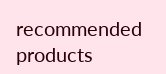recommended products